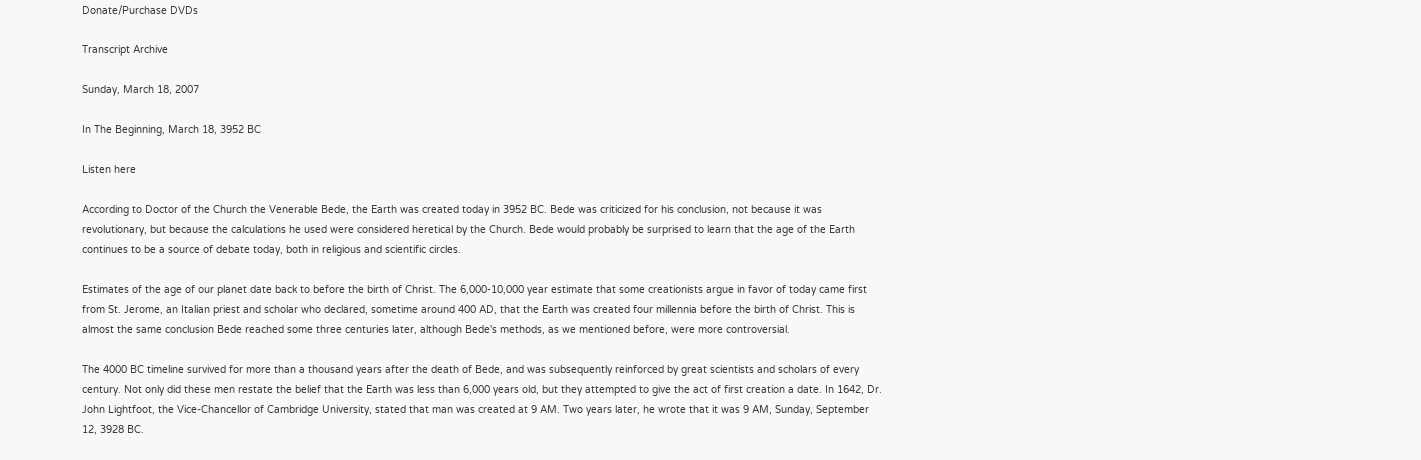Donate/Purchase DVDs

Transcript Archive

Sunday, March 18, 2007

In The Beginning, March 18, 3952 BC

Listen here

According to Doctor of the Church the Venerable Bede, the Earth was created today in 3952 BC. Bede was criticized for his conclusion, not because it was revolutionary, but because the calculations he used were considered heretical by the Church. Bede would probably be surprised to learn that the age of the Earth continues to be a source of debate today, both in religious and scientific circles.

Estimates of the age of our planet date back to before the birth of Christ. The 6,000-10,000 year estimate that some creationists argue in favor of today came first from St. Jerome, an Italian priest and scholar who declared, sometime around 400 AD, that the Earth was created four millennia before the birth of Christ. This is almost the same conclusion Bede reached some three centuries later, although Bede's methods, as we mentioned before, were more controversial.

The 4000 BC timeline survived for more than a thousand years after the death of Bede, and was subsequently reinforced by great scientists and scholars of every century. Not only did these men restate the belief that the Earth was less than 6,000 years old, but they attempted to give the act of first creation a date. In 1642, Dr. John Lightfoot, the Vice-Chancellor of Cambridge University, stated that man was created at 9 AM. Two years later, he wrote that it was 9 AM, Sunday, September 12, 3928 BC.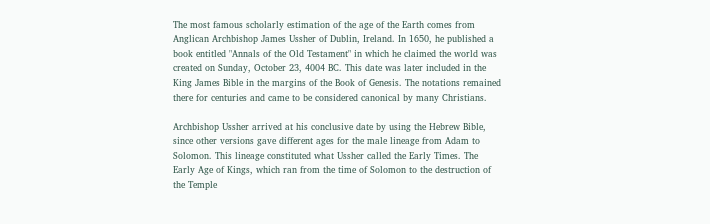The most famous scholarly estimation of the age of the Earth comes from Anglican Archbishop James Ussher of Dublin, Ireland. In 1650, he published a book entitled "Annals of the Old Testament" in which he claimed the world was created on Sunday, October 23, 4004 BC. This date was later included in the King James Bible in the margins of the Book of Genesis. The notations remained there for centuries and came to be considered canonical by many Christians.

Archbishop Ussher arrived at his conclusive date by using the Hebrew Bible, since other versions gave different ages for the male lineage from Adam to Solomon. This lineage constituted what Ussher called the Early Times. The Early Age of Kings, which ran from the time of Solomon to the destruction of the Temple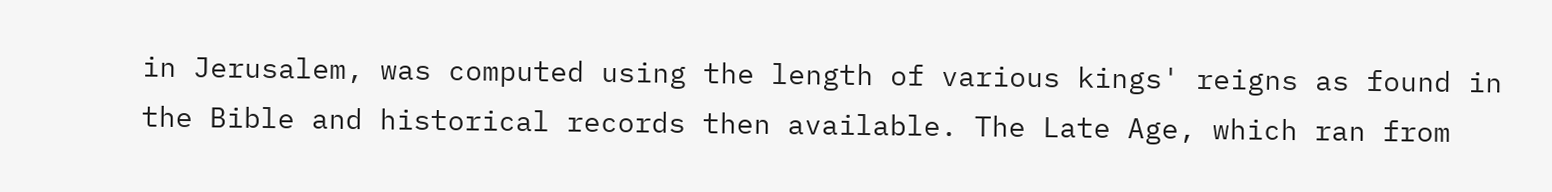in Jerusalem, was computed using the length of various kings' reigns as found in the Bible and historical records then available. The Late Age, which ran from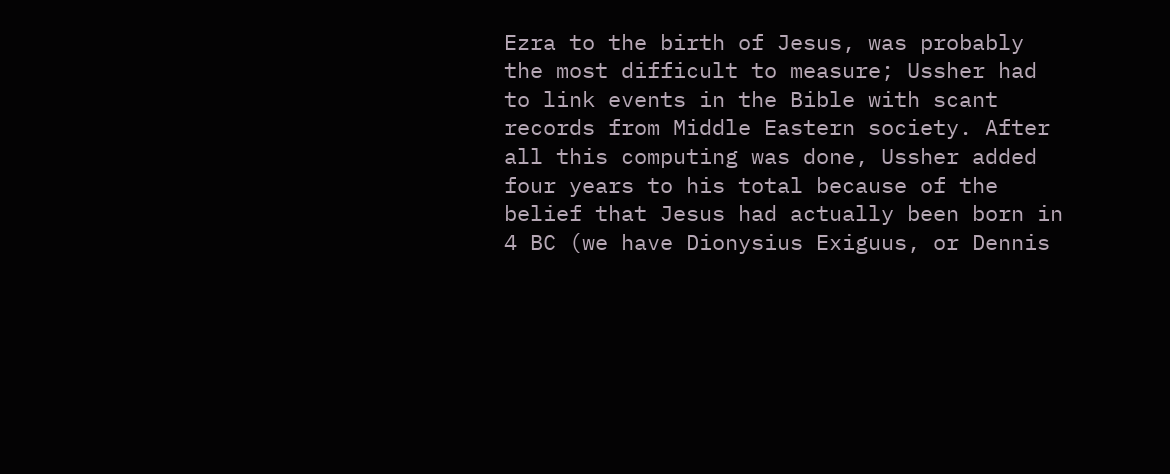Ezra to the birth of Jesus, was probably the most difficult to measure; Ussher had to link events in the Bible with scant records from Middle Eastern society. After all this computing was done, Ussher added four years to his total because of the belief that Jesus had actually been born in 4 BC (we have Dionysius Exiguus, or Dennis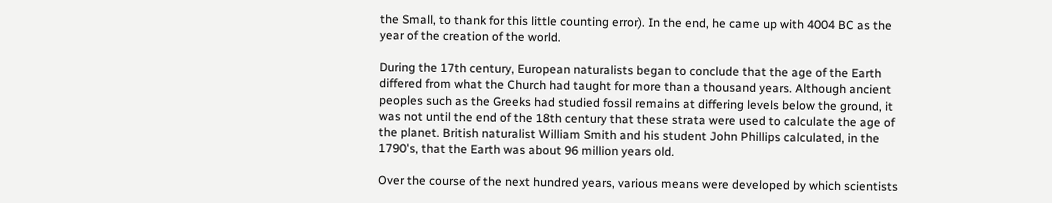the Small, to thank for this little counting error). In the end, he came up with 4004 BC as the year of the creation of the world.

During the 17th century, European naturalists began to conclude that the age of the Earth differed from what the Church had taught for more than a thousand years. Although ancient peoples such as the Greeks had studied fossil remains at differing levels below the ground, it was not until the end of the 18th century that these strata were used to calculate the age of the planet. British naturalist William Smith and his student John Phillips calculated, in the 1790's, that the Earth was about 96 million years old.

Over the course of the next hundred years, various means were developed by which scientists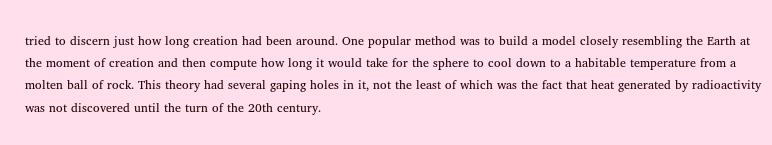tried to discern just how long creation had been around. One popular method was to build a model closely resembling the Earth at the moment of creation and then compute how long it would take for the sphere to cool down to a habitable temperature from a molten ball of rock. This theory had several gaping holes in it, not the least of which was the fact that heat generated by radioactivity was not discovered until the turn of the 20th century.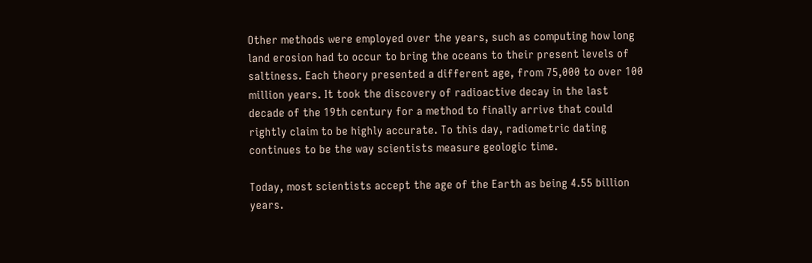Other methods were employed over the years, such as computing how long land erosion had to occur to bring the oceans to their present levels of saltiness. Each theory presented a different age, from 75,000 to over 100 million years. It took the discovery of radioactive decay in the last decade of the 19th century for a method to finally arrive that could rightly claim to be highly accurate. To this day, radiometric dating continues to be the way scientists measure geologic time.

Today, most scientists accept the age of the Earth as being 4.55 billion years.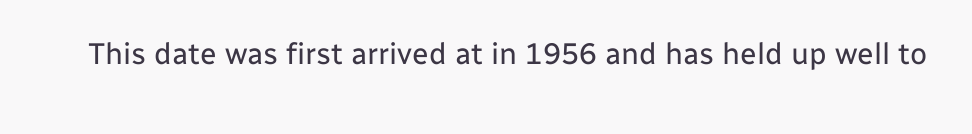This date was first arrived at in 1956 and has held up well to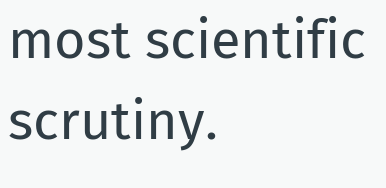most scientific scrutiny.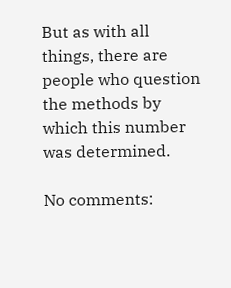But as with all things, there are people who question the methods by which this number was determined.

No comments: